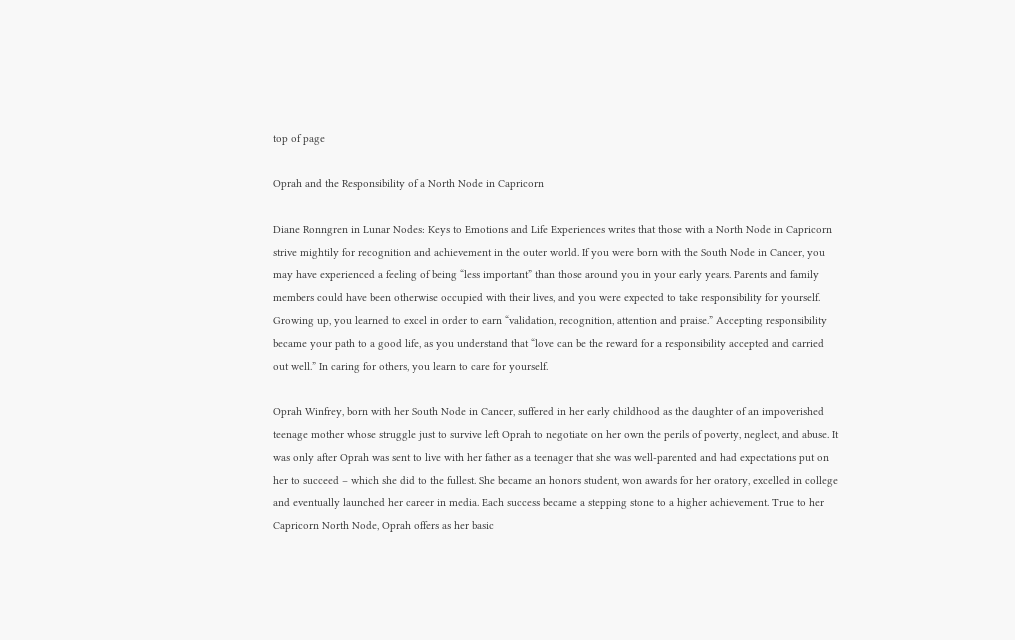top of page

Oprah and the Responsibility of a North Node in Capricorn

Diane Ronngren in Lunar Nodes: Keys to Emotions and Life Experiences writes that those with a North Node in Capricorn strive mightily for recognition and achievement in the outer world. If you were born with the South Node in Cancer, you may have experienced a feeling of being “less important” than those around you in your early years. Parents and family members could have been otherwise occupied with their lives, and you were expected to take responsibility for yourself. Growing up, you learned to excel in order to earn “validation, recognition, attention and praise.” Accepting responsibility became your path to a good life, as you understand that “love can be the reward for a responsibility accepted and carried out well.” In caring for others, you learn to care for yourself.

Oprah Winfrey, born with her South Node in Cancer, suffered in her early childhood as the daughter of an impoverished teenage mother whose struggle just to survive left Oprah to negotiate on her own the perils of poverty, neglect, and abuse. It was only after Oprah was sent to live with her father as a teenager that she was well-parented and had expectations put on her to succeed – which she did to the fullest. She became an honors student, won awards for her oratory, excelled in college and eventually launched her career in media. Each success became a stepping stone to a higher achievement. True to her Capricorn North Node, Oprah offers as her basic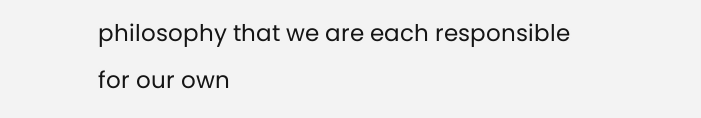philosophy that we are each responsible for our own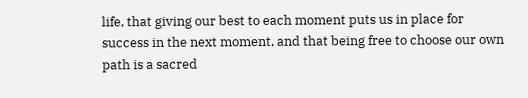life, that giving our best to each moment puts us in place for success in the next moment, and that being free to choose our own path is a sacred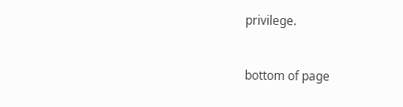privilege.


bottom of page